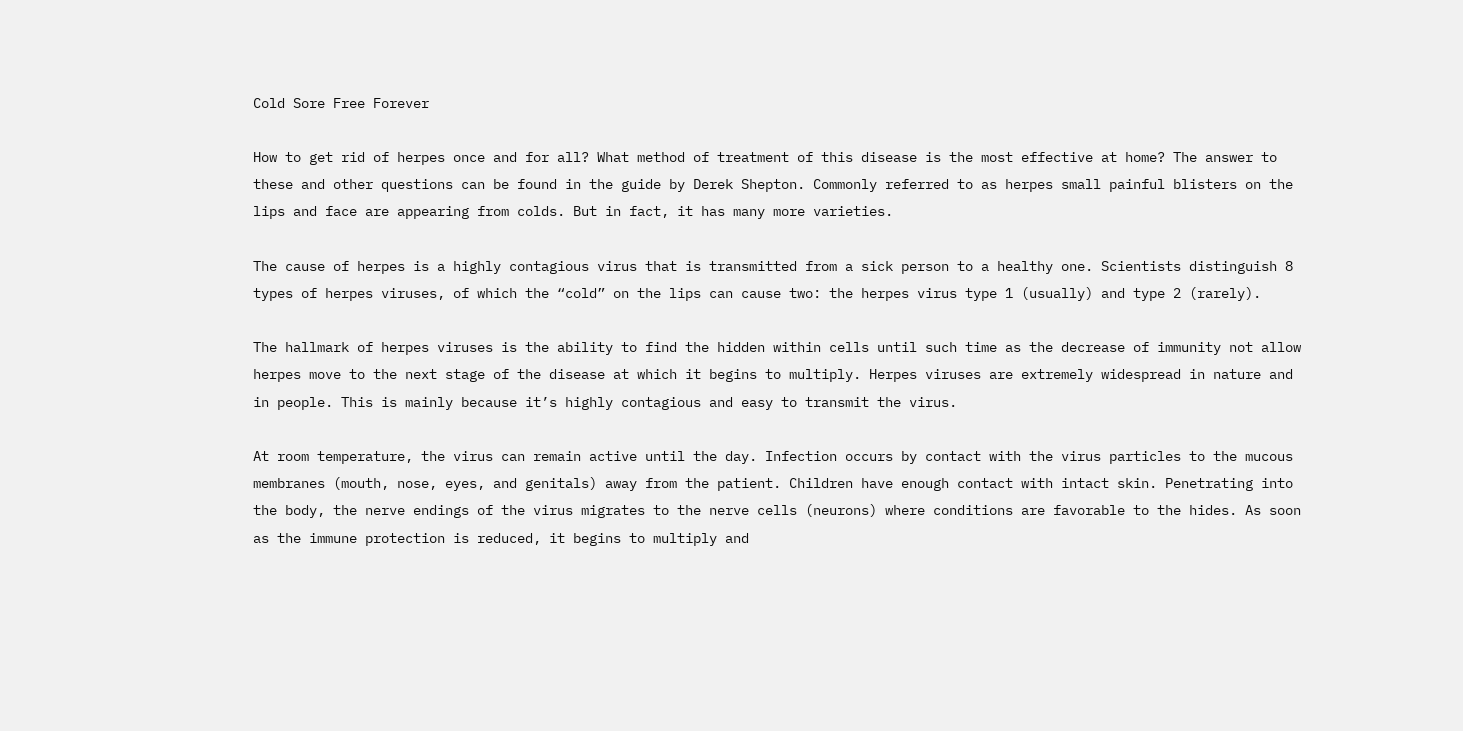Cold Sore Free Forever

How to get rid of herpes once and for all? What method of treatment of this disease is the most effective at home? The answer to these and other questions can be found in the guide by Derek Shepton. Commonly referred to as herpes small painful blisters on the lips and face are appearing from colds. But in fact, it has many more varieties.

The cause of herpes is a highly contagious virus that is transmitted from a sick person to a healthy one. Scientists distinguish 8 types of herpes viruses, of which the “cold” on the lips can cause two: the herpes virus type 1 (usually) and type 2 (rarely).

The hallmark of herpes viruses is the ability to find the hidden within cells until such time as the decrease of immunity not allow herpes move to the next stage of the disease at which it begins to multiply. Herpes viruses are extremely widespread in nature and in people. This is mainly because it’s highly contagious and easy to transmit the virus.

At room temperature, the virus can remain active until the day. Infection occurs by contact with the virus particles to the mucous membranes (mouth, nose, eyes, and genitals) away from the patient. Children have enough contact with intact skin. Penetrating into the body, the nerve endings of the virus migrates to the nerve cells (neurons) where conditions are favorable to the hides. As soon as the immune protection is reduced, it begins to multiply and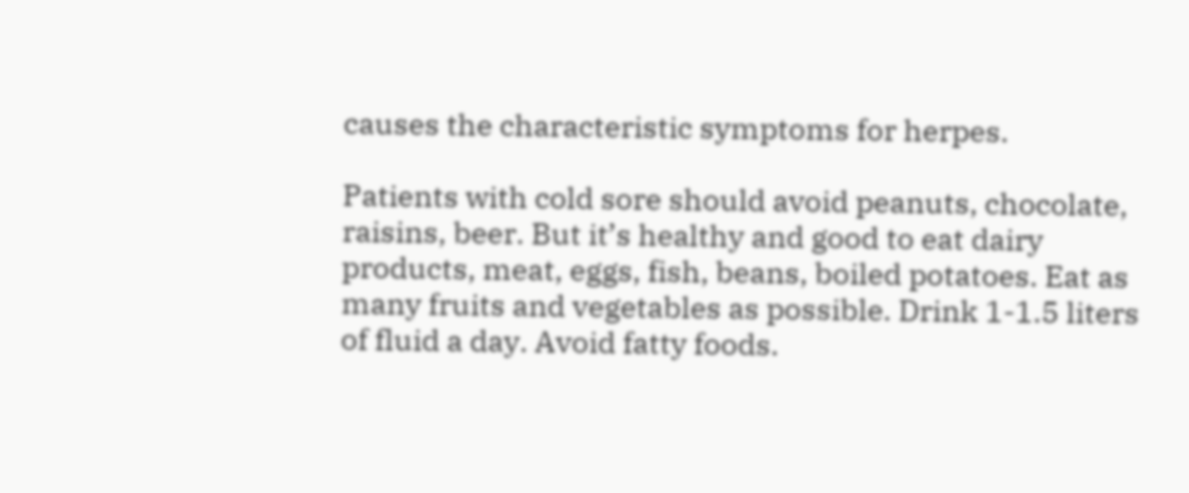causes the characteristic symptoms for herpes.

Patients with cold sore should avoid peanuts, chocolate, raisins, beer. But it’s healthy and good to eat dairy products, meat, eggs, fish, beans, boiled potatoes. Eat as many fruits and vegetables as possible. Drink 1-1.5 liters of fluid a day. Avoid fatty foods.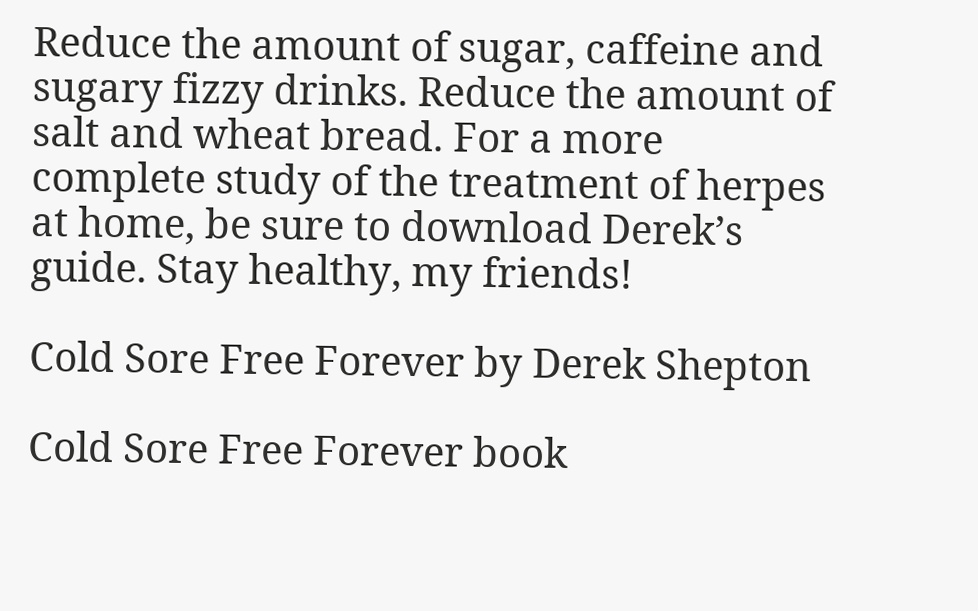Reduce the amount of sugar, caffeine and sugary fizzy drinks. Reduce the amount of salt and wheat bread. For a more complete study of the treatment of herpes at home, be sure to download Derek’s guide. Stay healthy, my friends!

Cold Sore Free Forever by Derek Shepton

Cold Sore Free Forever book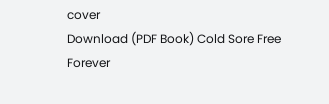cover
Download (PDF Book) Cold Sore Free Forever